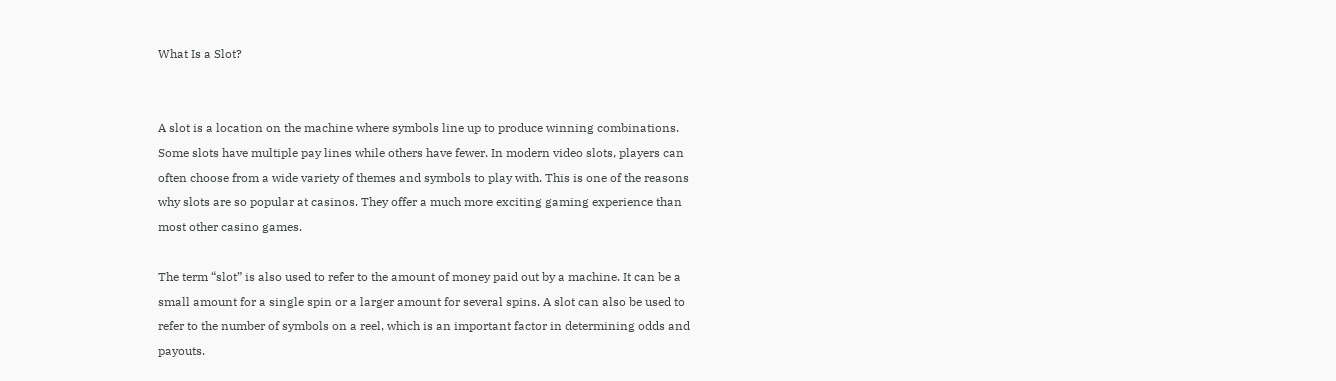What Is a Slot?


A slot is a location on the machine where symbols line up to produce winning combinations. Some slots have multiple pay lines while others have fewer. In modern video slots, players can often choose from a wide variety of themes and symbols to play with. This is one of the reasons why slots are so popular at casinos. They offer a much more exciting gaming experience than most other casino games.

The term “slot” is also used to refer to the amount of money paid out by a machine. It can be a small amount for a single spin or a larger amount for several spins. A slot can also be used to refer to the number of symbols on a reel, which is an important factor in determining odds and payouts.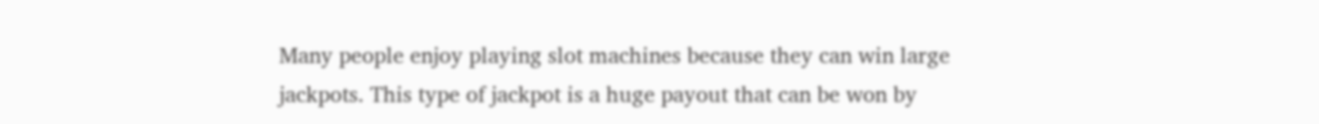Many people enjoy playing slot machines because they can win large jackpots. This type of jackpot is a huge payout that can be won by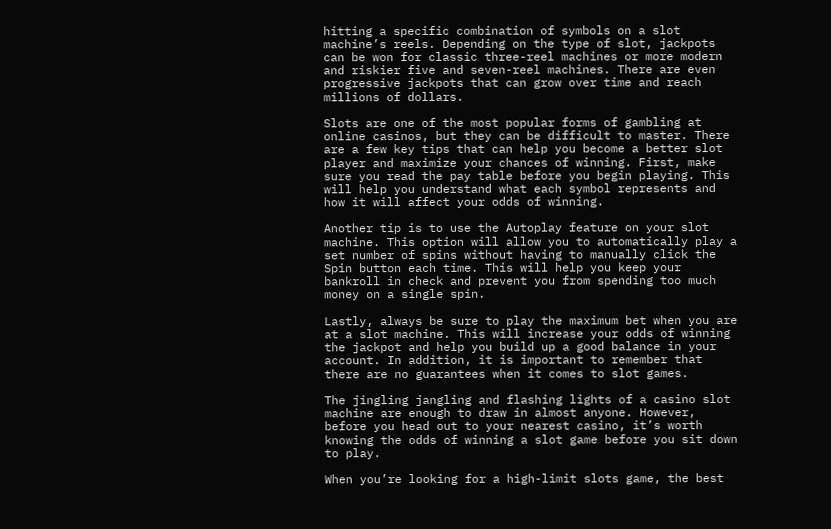hitting a specific combination of symbols on a slot machine’s reels. Depending on the type of slot, jackpots can be won for classic three-reel machines or more modern and riskier five and seven-reel machines. There are even progressive jackpots that can grow over time and reach millions of dollars.

Slots are one of the most popular forms of gambling at online casinos, but they can be difficult to master. There are a few key tips that can help you become a better slot player and maximize your chances of winning. First, make sure you read the pay table before you begin playing. This will help you understand what each symbol represents and how it will affect your odds of winning.

Another tip is to use the Autoplay feature on your slot machine. This option will allow you to automatically play a set number of spins without having to manually click the Spin button each time. This will help you keep your bankroll in check and prevent you from spending too much money on a single spin.

Lastly, always be sure to play the maximum bet when you are at a slot machine. This will increase your odds of winning the jackpot and help you build up a good balance in your account. In addition, it is important to remember that there are no guarantees when it comes to slot games.

The jingling jangling and flashing lights of a casino slot machine are enough to draw in almost anyone. However, before you head out to your nearest casino, it’s worth knowing the odds of winning a slot game before you sit down to play.

When you’re looking for a high-limit slots game, the best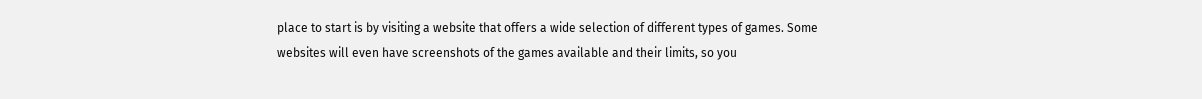place to start is by visiting a website that offers a wide selection of different types of games. Some websites will even have screenshots of the games available and their limits, so you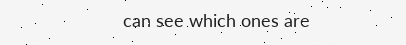can see which ones are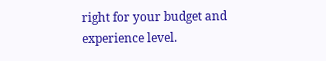right for your budget and experience level.